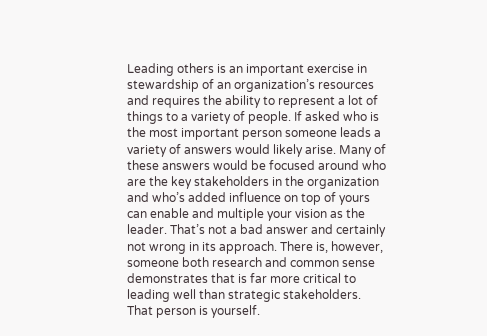Leading others is an important exercise in stewardship of an organization’s resources and requires the ability to represent a lot of things to a variety of people. If asked who is the most important person someone leads a variety of answers would likely arise. Many of these answers would be focused around who are the key stakeholders in the organization and who’s added influence on top of yours can enable and multiple your vision as the leader. That’s not a bad answer and certainly not wrong in its approach. There is, however, someone both research and common sense demonstrates that is far more critical to leading well than strategic stakeholders. That person is yourself.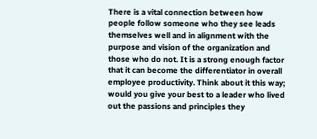There is a vital connection between how people follow someone who they see leads themselves well and in alignment with the purpose and vision of the organization and those who do not. It is a strong enough factor that it can become the differentiator in overall employee productivity. Think about it this way; would you give your best to a leader who lived out the passions and principles they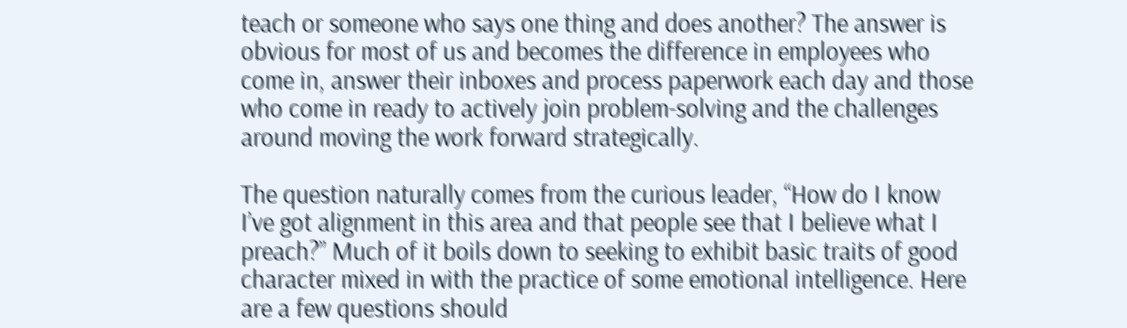teach or someone who says one thing and does another? The answer is obvious for most of us and becomes the difference in employees who come in, answer their inboxes and process paperwork each day and those who come in ready to actively join problem-solving and the challenges around moving the work forward strategically.

The question naturally comes from the curious leader, “How do I know I’ve got alignment in this area and that people see that I believe what I preach?” Much of it boils down to seeking to exhibit basic traits of good character mixed in with the practice of some emotional intelligence. Here are a few questions should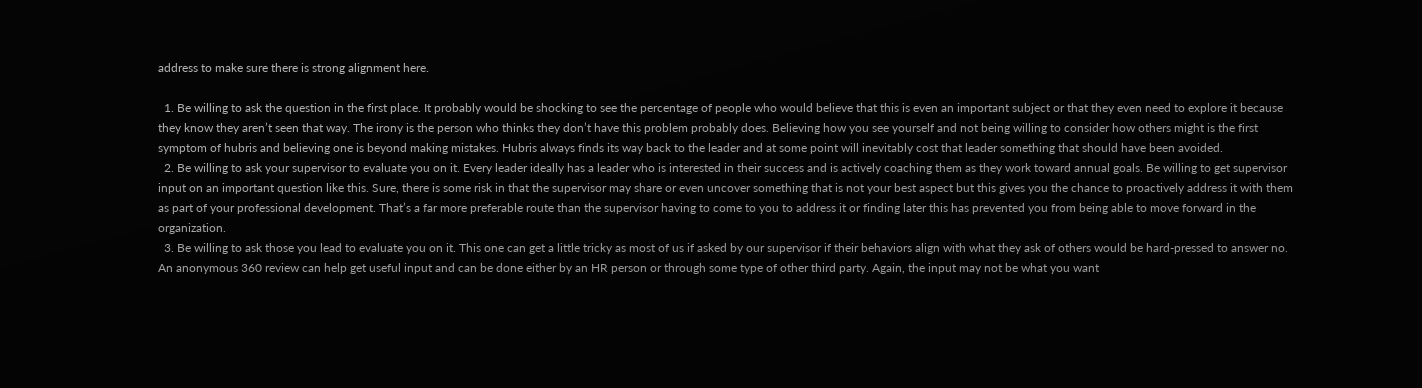address to make sure there is strong alignment here.

  1. Be willing to ask the question in the first place. It probably would be shocking to see the percentage of people who would believe that this is even an important subject or that they even need to explore it because they know they aren’t seen that way. The irony is the person who thinks they don’t have this problem probably does. Believing how you see yourself and not being willing to consider how others might is the first symptom of hubris and believing one is beyond making mistakes. Hubris always finds its way back to the leader and at some point will inevitably cost that leader something that should have been avoided.
  2. Be willing to ask your supervisor to evaluate you on it. Every leader ideally has a leader who is interested in their success and is actively coaching them as they work toward annual goals. Be willing to get supervisor input on an important question like this. Sure, there is some risk in that the supervisor may share or even uncover something that is not your best aspect but this gives you the chance to proactively address it with them as part of your professional development. That’s a far more preferable route than the supervisor having to come to you to address it or finding later this has prevented you from being able to move forward in the organization.
  3. Be willing to ask those you lead to evaluate you on it. This one can get a little tricky as most of us if asked by our supervisor if their behaviors align with what they ask of others would be hard-pressed to answer no. An anonymous 360 review can help get useful input and can be done either by an HR person or through some type of other third party. Again, the input may not be what you want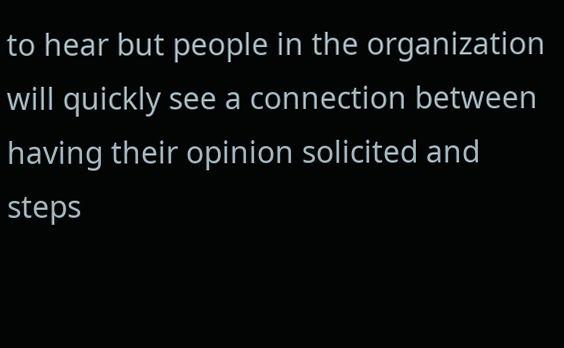to hear but people in the organization will quickly see a connection between having their opinion solicited and steps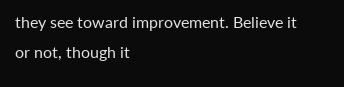they see toward improvement. Believe it or not, though it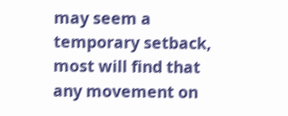may seem a temporary setback, most will find that any movement on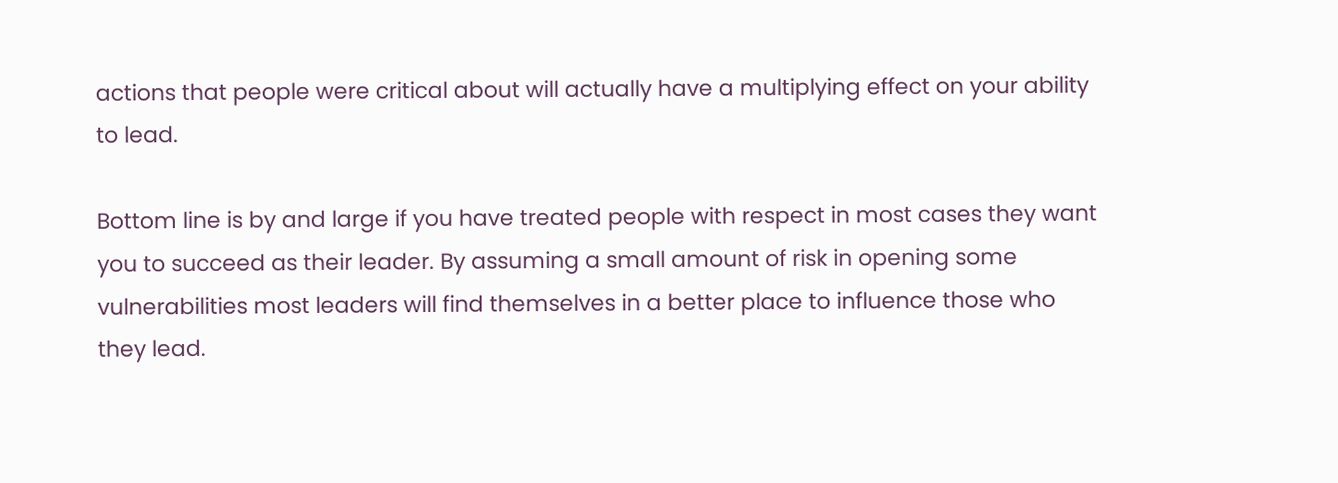actions that people were critical about will actually have a multiplying effect on your ability to lead.

Bottom line is by and large if you have treated people with respect in most cases they want you to succeed as their leader. By assuming a small amount of risk in opening some vulnerabilities most leaders will find themselves in a better place to influence those who they lead.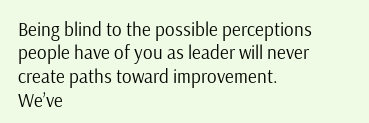Being blind to the possible perceptions people have of you as leader will never create paths toward improvement. We’ve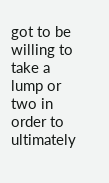got to be willing to take a lump or two in order to ultimately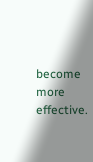become more effective.